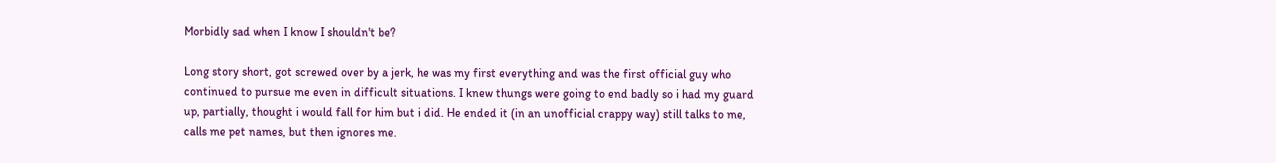Morbidly sad when I know I shouldn't be?

Long story short, got screwed over by a jerk, he was my first everything and was the first official guy who continued to pursue me even in difficult situations. I knew thungs were going to end badly so i had my guard up, partially, thought i would fall for him but i did. He ended it (in an unofficial crappy way) still talks to me, calls me pet names, but then ignores me.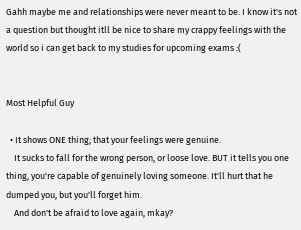Gahh maybe me and relationships were never meant to be. I know it's not a question but thought itll be nice to share my crappy feelings with the world so i can get back to my studies for upcoming exams :(


Most Helpful Guy

  • It shows ONE thing; that your feelings were genuine.
    It sucks to fall for the wrong person, or loose love. BUT it tells you one thing, you're capable of genuinely loving someone. It'll hurt that he dumped you, but you'll forget him.
    And don't be afraid to love again, mkay?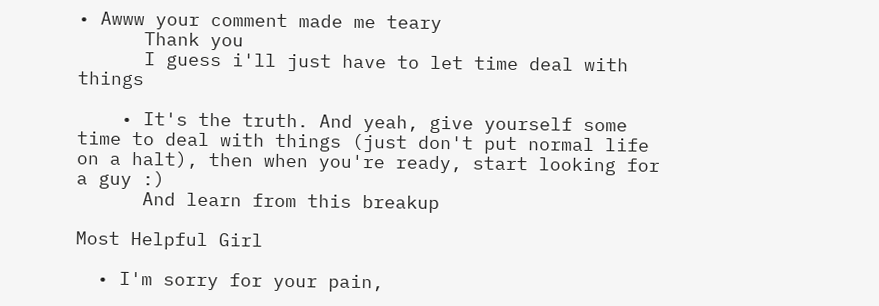• Awww your comment made me teary
      Thank you
      I guess i'll just have to let time deal with things

    • It's the truth. And yeah, give yourself some time to deal with things (just don't put normal life on a halt), then when you're ready, start looking for a guy :)
      And learn from this breakup

Most Helpful Girl

  • I'm sorry for your pain,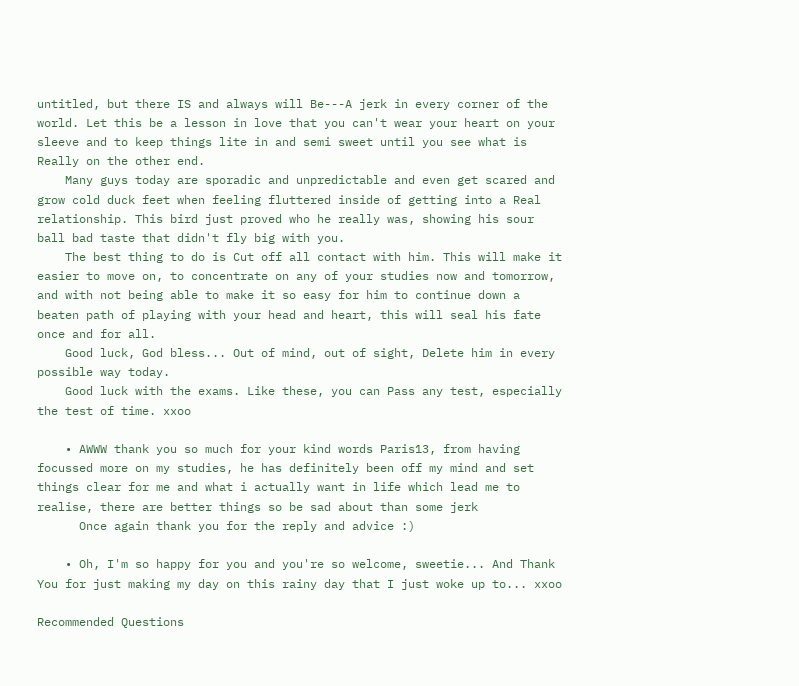untitled, but there IS and always will Be---A jerk in every corner of the world. Let this be a lesson in love that you can't wear your heart on your sleeve and to keep things lite in and semi sweet until you see what is Really on the other end.
    Many guys today are sporadic and unpredictable and even get scared and grow cold duck feet when feeling fluttered inside of getting into a Real relationship. This bird just proved who he really was, showing his sour ball bad taste that didn't fly big with you.
    The best thing to do is Cut off all contact with him. This will make it easier to move on, to concentrate on any of your studies now and tomorrow, and with not being able to make it so easy for him to continue down a beaten path of playing with your head and heart, this will seal his fate once and for all.
    Good luck, God bless... Out of mind, out of sight, Delete him in every possible way today.
    Good luck with the exams. Like these, you can Pass any test, especially the test of time. xxoo

    • AWWW thank you so much for your kind words Paris13, from having focussed more on my studies, he has definitely been off my mind and set things clear for me and what i actually want in life which lead me to realise, there are better things so be sad about than some jerk
      Once again thank you for the reply and advice :)

    • Oh, I'm so happy for you and you're so welcome, sweetie... And Thank You for just making my day on this rainy day that I just woke up to... xxoo

Recommended Questions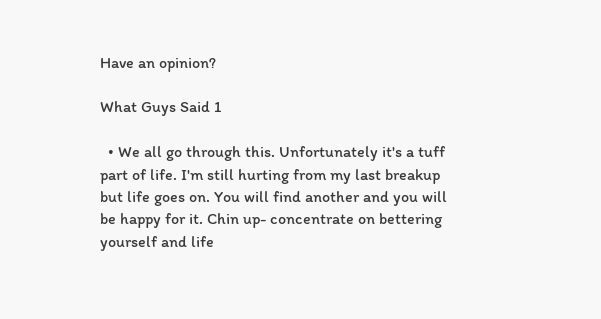Have an opinion?

What Guys Said 1

  • We all go through this. Unfortunately it's a tuff part of life. I'm still hurting from my last breakup but life goes on. You will find another and you will be happy for it. Chin up- concentrate on bettering yourself and life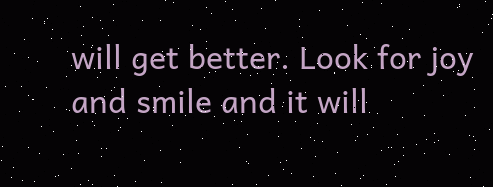will get better. Look for joy and smile and it will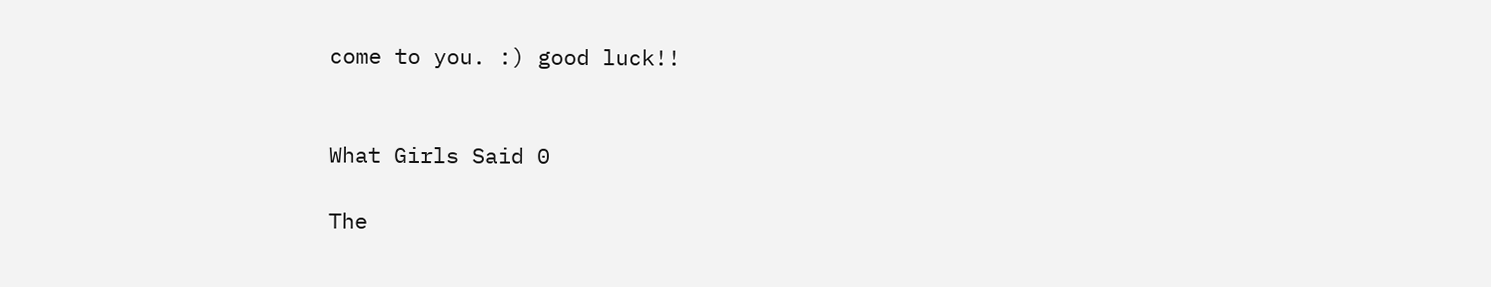come to you. :) good luck!!


What Girls Said 0

The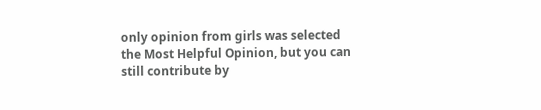only opinion from girls was selected the Most Helpful Opinion, but you can still contribute by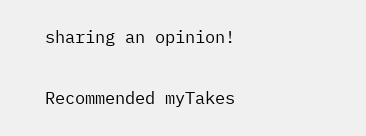sharing an opinion!

Recommended myTakes